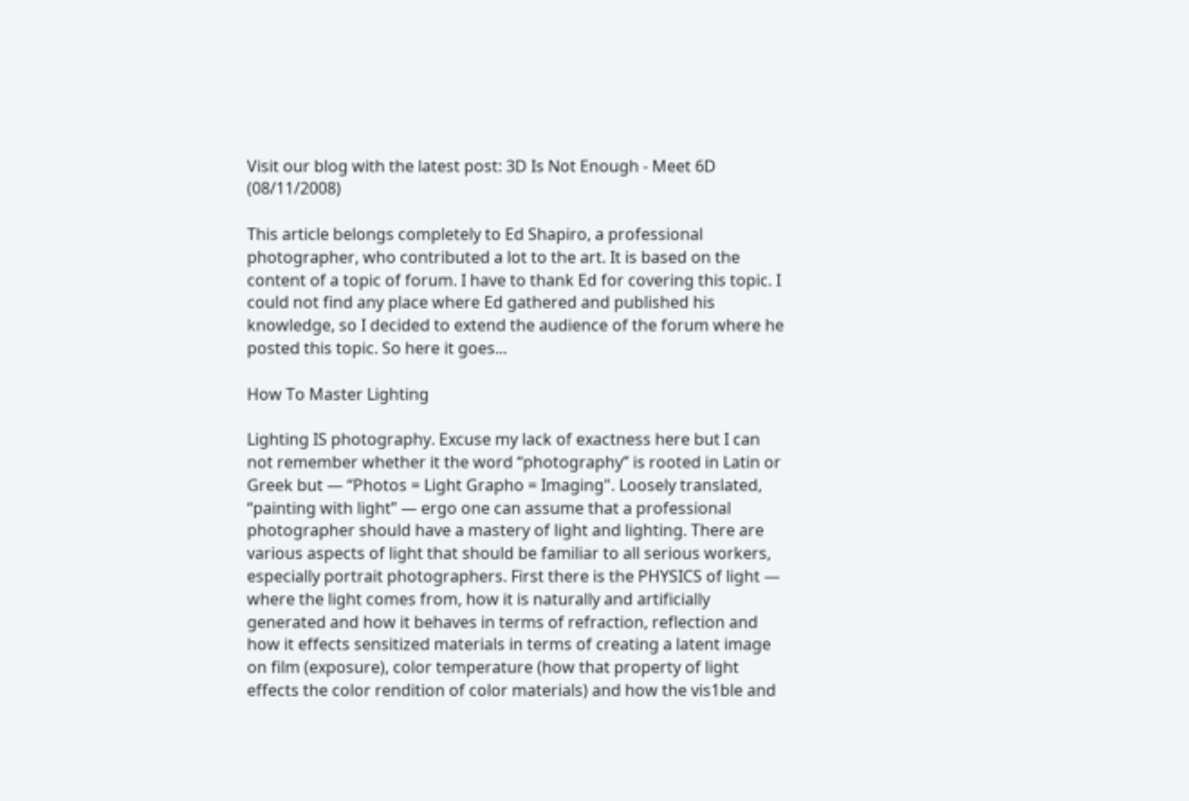Visit our blog with the latest post: 3D Is Not Enough - Meet 6D (08/11/2008)

This article belongs completely to Ed Shapiro, a professional photographer, who contributed a lot to the art. It is based on the content of a topic of forum. I have to thank Ed for covering this topic. I could not find any place where Ed gathered and published his knowledge, so I decided to extend the audience of the forum where he posted this topic. So here it goes...

How To Master Lighting

Lighting IS photography. Excuse my lack of exactness here but I can not remember whether it the word “photography” is rooted in Latin or Greek but — “Photos = Light Grapho = Imaging". Loosely translated, “painting with light” — ergo one can assume that a professional photographer should have a mastery of light and lighting. There are various aspects of light that should be familiar to all serious workers, especially portrait photographers. First there is the PHYSICS of light — where the light comes from, how it is naturally and artificially generated and how it behaves in terms of refraction, reflection and how it effects sensitized materials in terms of creating a latent image on film (exposure), color temperature (how that property of light effects the color rendition of color materials) and how the vis1ble and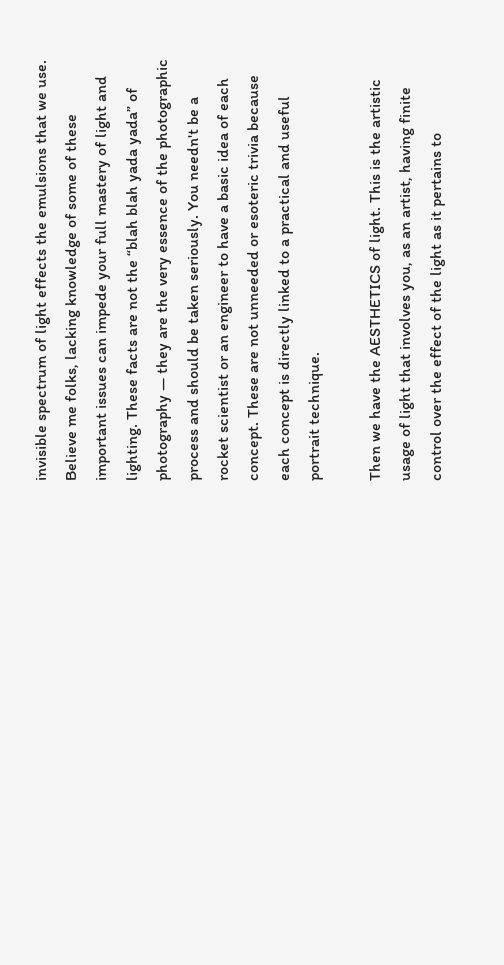invisible spectrum of light effects the emulsions that we use. Believe me folks, lacking knowledge of some of these important issues can impede your full mastery of light and lighting. These facts are not the “blah blah yada yada” of photography — they are the very essence of the photographic process and should be taken seriously. You needn't be a rocket scientist or an engineer to have a basic idea of each concept. These are not unneeded or esoteric trivia because each concept is directly linked to a practical and useful portrait technique.

Then we have the AESTHETICS of light. This is the artistic usage of light that involves you, as an artist, having finite control over the effect of the light as it pertains to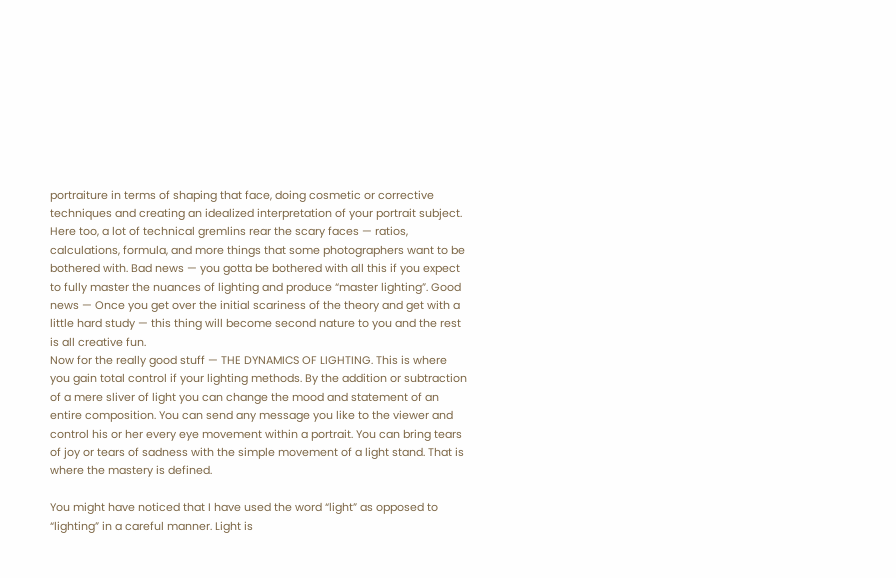portraiture in terms of shaping that face, doing cosmetic or corrective techniques and creating an idealized interpretation of your portrait subject. Here too, a lot of technical gremlins rear the scary faces — ratios, calculations, formula, and more things that some photographers want to be bothered with. Bad news — you gotta be bothered with all this if you expect to fully master the nuances of lighting and produce “master lighting”. Good news — Once you get over the initial scariness of the theory and get with a little hard study — this thing will become second nature to you and the rest is all creative fun.
Now for the really good stuff — THE DYNAMICS OF LIGHTING. This is where you gain total control if your lighting methods. By the addition or subtraction of a mere sliver of light you can change the mood and statement of an entire composition. You can send any message you like to the viewer and control his or her every eye movement within a portrait. You can bring tears of joy or tears of sadness with the simple movement of a light stand. That is where the mastery is defined.

You might have noticed that I have used the word “light” as opposed to “lighting” in a careful manner. Light is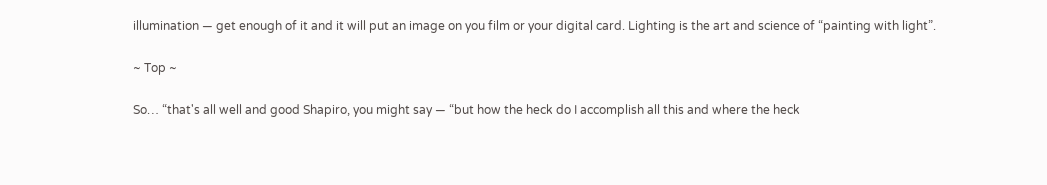illumination — get enough of it and it will put an image on you film or your digital card. Lighting is the art and science of “painting with light”.

~ Top ~

So… “that's all well and good Shapiro, you might say — “but how the heck do I accomplish all this and where the heck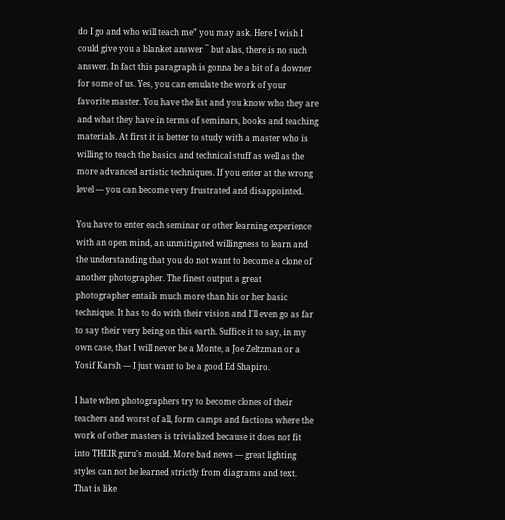do I go and who will teach me” you may ask. Here I wish I could give you a blanket answer ¯ but alas, there is no such answer. In fact this paragraph is gonna be a bit of a downer for some of us. Yes, you can emulate the work of your favorite master. You have the list and you know who they are and what they have in terms of seminars, books and teaching materials. At first it is better to study with a master who is willing to teach the basics and technical stuff as well as the more advanced artistic techniques. If you enter at the wrong level — you can become very frustrated and disappointed.

You have to enter each seminar or other learning experience with an open mind, an unmitigated willingness to learn and the understanding that you do not want to become a clone of another photographer. The finest output a great photographer entails much more than his or her basic technique. It has to do with their vision and I'll even go as far to say their very being on this earth. Suffice it to say, in my own case, that I will never be a Monte, a Joe Zeltzman or a Yosif Karsh — I just want to be a good Ed Shapiro.

I hate when photographers try to become clones of their teachers and worst of all, form camps and factions where the work of other masters is trivialized because it does not fit into THEIR guru's mould. More bad news — great lighting styles can not be learned strictly from diagrams and text. That is like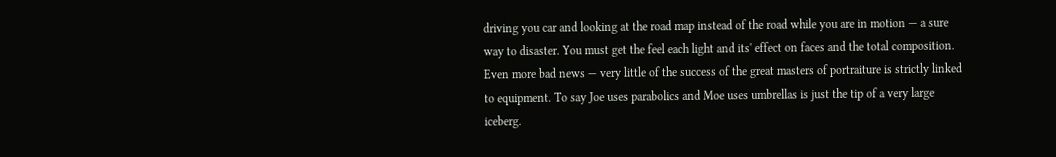driving you car and looking at the road map instead of the road while you are in motion — a sure way to disaster. You must get the feel each light and its' effect on faces and the total composition. Even more bad news — very little of the success of the great masters of portraiture is strictly linked to equipment. To say Joe uses parabolics and Moe uses umbrellas is just the tip of a very large iceberg.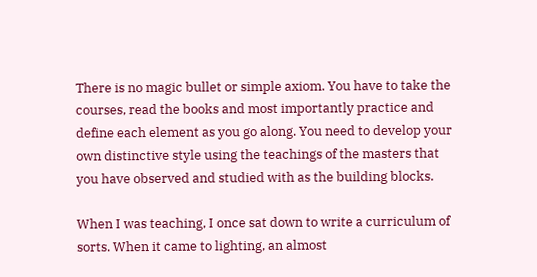There is no magic bullet or simple axiom. You have to take the courses, read the books and most importantly practice and define each element as you go along. You need to develop your own distinctive style using the teachings of the masters that you have observed and studied with as the building blocks.

When I was teaching, I once sat down to write a curriculum of sorts. When it came to lighting, an almost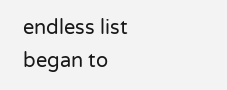endless list began to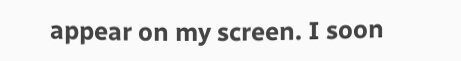appear on my screen. I soon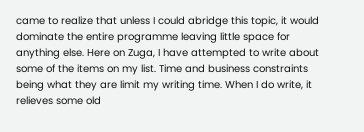came to realize that unless I could abridge this topic, it would dominate the entire programme leaving little space for anything else. Here on Zuga, I have attempted to write about some of the items on my list. Time and business constraints being what they are limit my writing time. When I do write, it relieves some old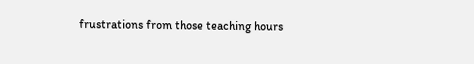frustrations from those teaching hours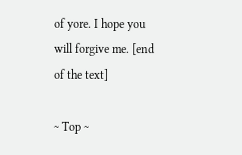of yore. I hope you will forgive me. [end of the text]

~ Top ~